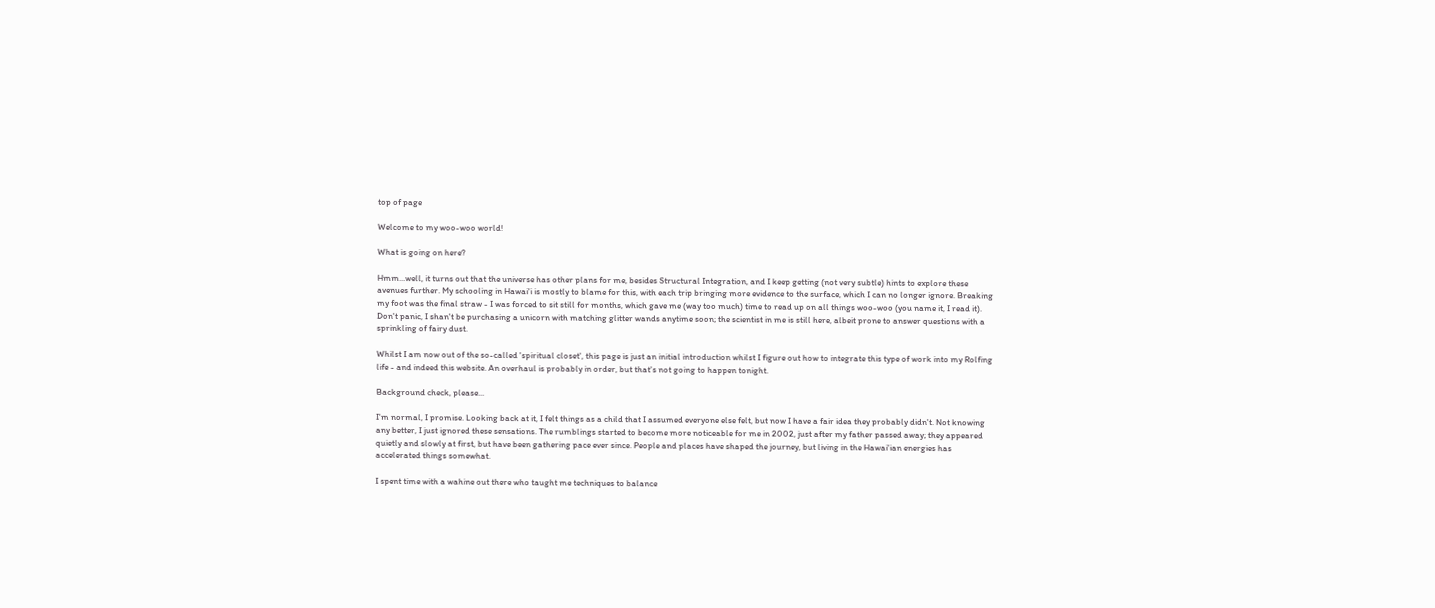top of page

Welcome to my woo-woo world!

What is going on here?

Hmm...well, it turns out that the universe has other plans for me, besides Structural Integration, and I keep getting (not very subtle) hints to explore these avenues further. My schooling in Hawai'i is mostly to blame for this, with each trip bringing more evidence to the surface, which I can no longer ignore. Breaking my foot was the final straw - I was forced to sit still for months, which gave me (way too much) time to read up on all things woo-woo (you name it, I read it). Don't panic, I shan't be purchasing a unicorn with matching glitter wands anytime soon; the scientist in me is still here, albeit prone to answer questions with a sprinkling of fairy dust.

Whilst I am now out of the so-called 'spiritual closet', this page is just an initial introduction whilst I figure out how to integrate this type of work into my Rolfing life - and indeed this website. An overhaul is probably in order, but that's not going to happen tonight.

Background check, please...

I'm normal, I promise. Looking back at it, I felt things as a child that I assumed everyone else felt, but now I have a fair idea they probably didn't. Not knowing any better, I just ignored these sensations. The rumblings started to become more noticeable for me in 2002, just after my father passed away; they appeared quietly and slowly at first, but have been gathering pace ever since. People and places have shaped the journey, but living in the Hawai'ian energies has accelerated things somewhat.

I spent time with a wahine out there who taught me techniques to balance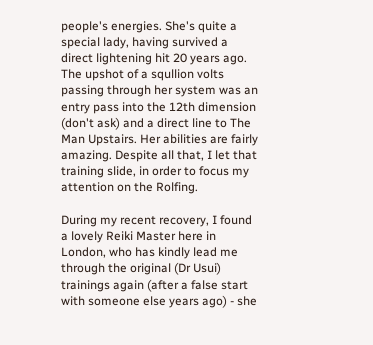people's energies. She's quite a special lady, having survived a direct lightening hit 20 years ago. The upshot of a squllion volts passing through her system was an entry pass into the 12th dimension (don't ask) and a direct line to The Man Upstairs. Her abilities are fairly amazing. Despite all that, I let that training slide, in order to focus my attention on the Rolfing.

During my recent recovery, I found a lovely Reiki Master here in London, who has kindly lead me through the original (Dr Usui) trainings again (after a false start with someone else years ago) - she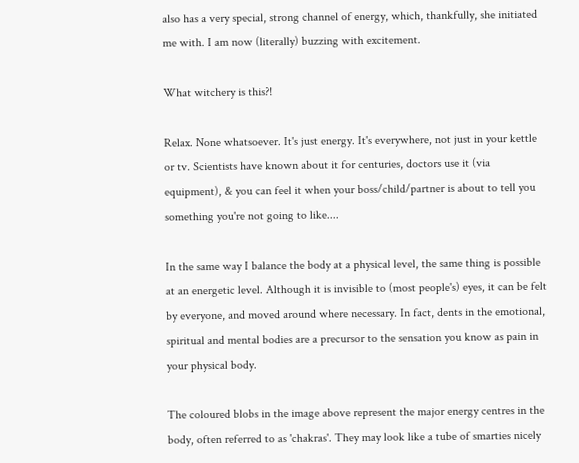also has a very special, strong channel of energy, which, thankfully, she initiated me with. I am now (literally) buzzing with excitement.

What witchery is this?!

Relax. None whatsoever. It's just energy. It's everywhere, not just in your kettle or tv. Scientists have known about it for centuries, doctors use it (via equipment), & you can feel it when your boss/child/partner is about to tell you something you're not going to like....

In the same way I balance the body at a physical level, the same thing is possible at an energetic level. Although it is invisible to (most people's) eyes, it can be felt by everyone, and moved around where necessary. In fact, dents in the emotional, spiritual and mental bodies are a precursor to the sensation you know as pain in your physical body.

The coloured blobs in the image above represent the major energy centres in the body, often referred to as 'chakras'. They may look like a tube of smarties nicely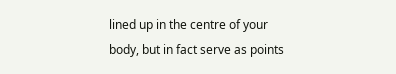lined up in the centre of your body, but in fact serve as points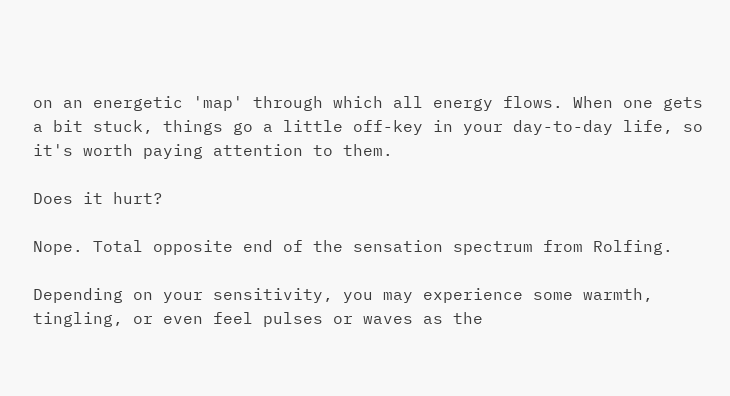on an energetic 'map' through which all energy flows. When one gets a bit stuck, things go a little off-key in your day-to-day life, so it's worth paying attention to them.

Does it hurt?

Nope. Total opposite end of the sensation spectrum from Rolfing.

Depending on your sensitivity, you may experience some warmth, tingling, or even feel pulses or waves as the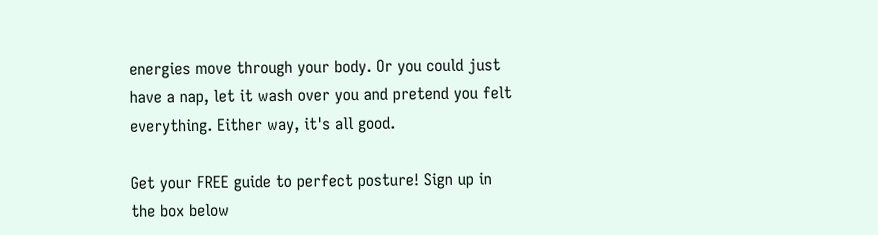energies move through your body. Or you could just have a nap, let it wash over you and pretend you felt everything. Either way, it's all good.

Get your FREE guide to perfect posture! Sign up in the box below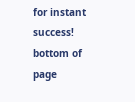for instant success!
bottom of page